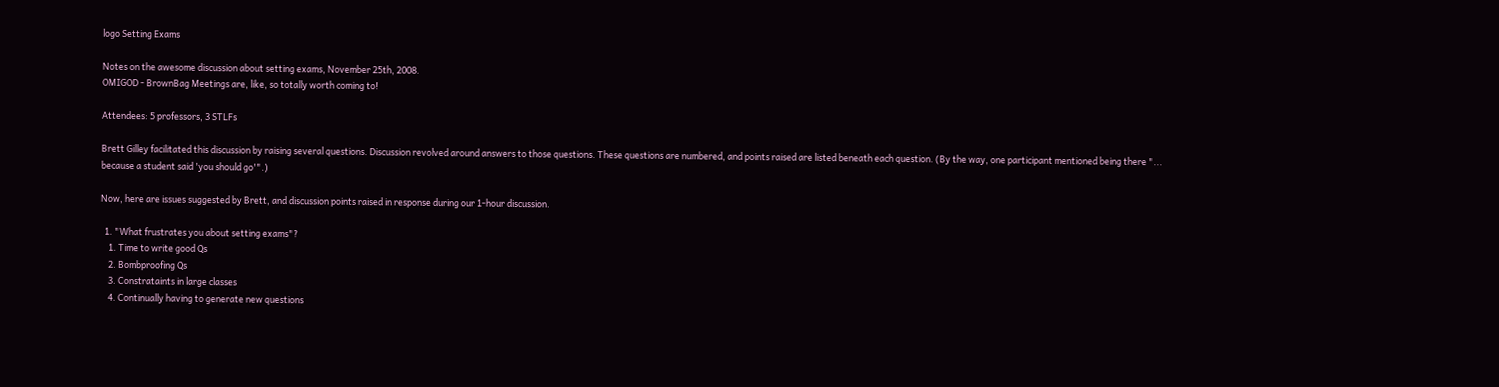logo Setting Exams

Notes on the awesome discussion about setting exams, November 25th, 2008.
OMIGOD - BrownBag Meetings are, like, so totally worth coming to!

Attendees: 5 professors, 3 STLFs

Brett Gilley facilitated this discussion by raising several questions. Discussion revolved around answers to those questions. These questions are numbered, and points raised are listed beneath each question. (By the way, one participant mentioned being there "... because a student said 'you should go'".)

Now, here are issues suggested by Brett, and discussion points raised in response during our 1-hour discussion.

  1. "What frustrates you about setting exams"?
    1. Time to write good Qs
    2. Bombproofing Qs
    3. Constrataints in large classes
    4. Continually having to generate new questions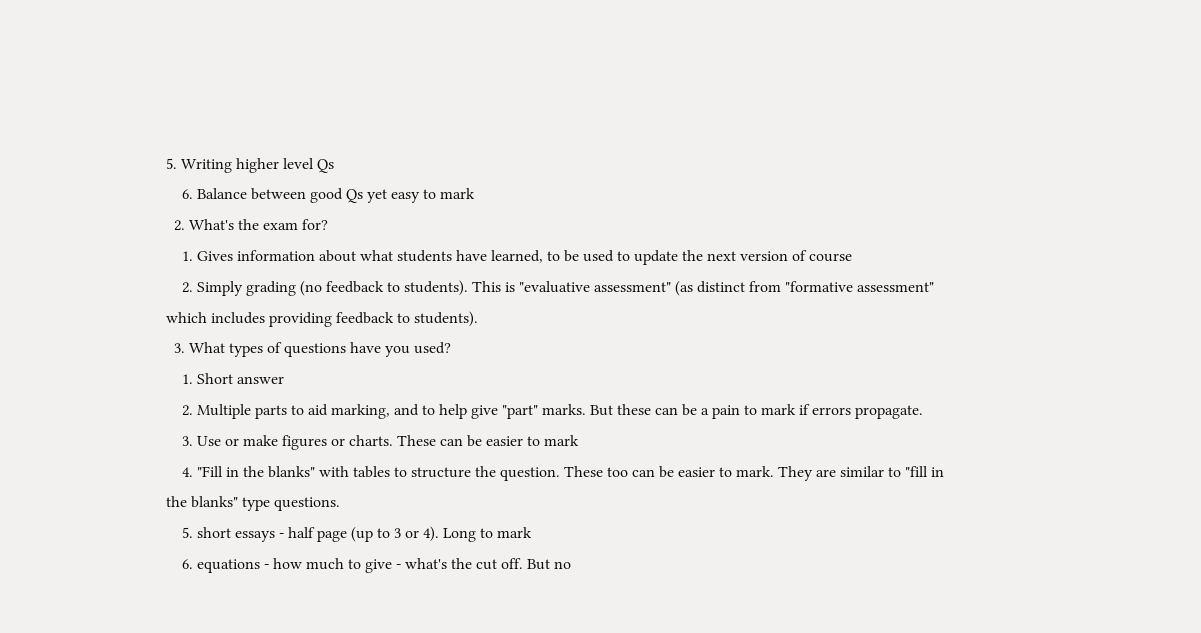5. Writing higher level Qs
    6. Balance between good Qs yet easy to mark
  2. What's the exam for?
    1. Gives information about what students have learned, to be used to update the next version of course
    2. Simply grading (no feedback to students). This is "evaluative assessment" (as distinct from "formative assessment" which includes providing feedback to students).
  3. What types of questions have you used?
    1. Short answer
    2. Multiple parts to aid marking, and to help give "part" marks. But these can be a pain to mark if errors propagate.
    3. Use or make figures or charts. These can be easier to mark
    4. "Fill in the blanks" with tables to structure the question. These too can be easier to mark. They are similar to "fill in the blanks" type questions.
    5. short essays - half page (up to 3 or 4). Long to mark
    6. equations - how much to give - what's the cut off. But no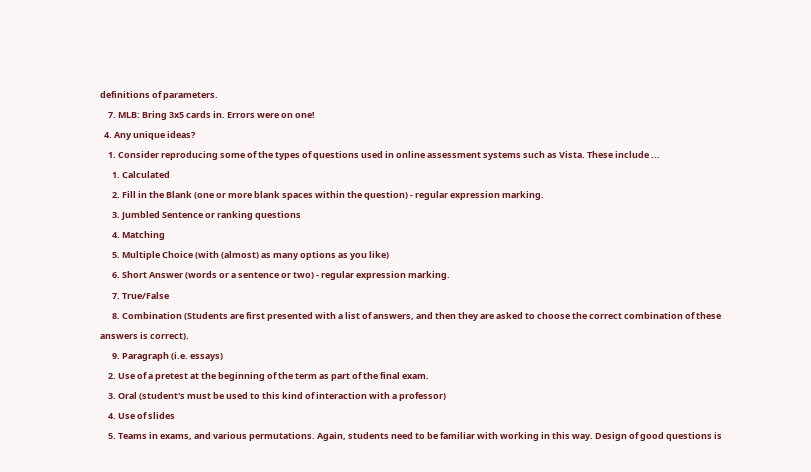definitions of parameters.
    7. MLB: Bring 3x5 cards in. Errors were on one!
  4. Any unique ideas?
    1. Consider reproducing some of the types of questions used in online assessment systems such as Vista. These include ...
      1. Calculated
      2. Fill in the Blank (one or more blank spaces within the question) - regular expression marking.
      3. Jumbled Sentence or ranking questions
      4. Matching
      5. Multiple Choice (with (almost) as many options as you like)
      6. Short Answer (words or a sentence or two) - regular expression marking.
      7. True/False
      8. Combination (Students are first presented with a list of answers, and then they are asked to choose the correct combination of these answers is correct).
      9. Paragraph (i.e. essays)
    2. Use of a pretest at the beginning of the term as part of the final exam.
    3. Oral (student's must be used to this kind of interaction with a professor)
    4. Use of slides
    5. Teams in exams, and various permutations. Again, students need to be familiar with working in this way. Design of good questions is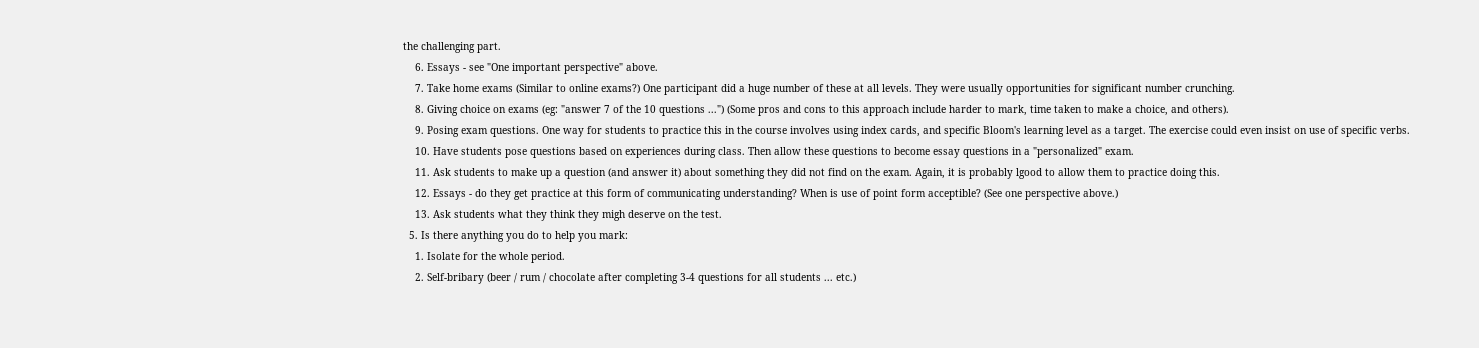the challenging part.
    6. Essays - see "One important perspective" above.
    7. Take home exams (Similar to online exams?) One participant did a huge number of these at all levels. They were usually opportunities for significant number crunching.
    8. Giving choice on exams (eg: "answer 7 of the 10 questions ...") (Some pros and cons to this approach include harder to mark, time taken to make a choice, and others).
    9. Posing exam questions. One way for students to practice this in the course involves using index cards, and specific Bloom's learning level as a target. The exercise could even insist on use of specific verbs.
    10. Have students pose questions based on experiences during class. Then allow these questions to become essay questions in a "personalized" exam.
    11. Ask students to make up a question (and answer it) about something they did not find on the exam. Again, it is probably lgood to allow them to practice doing this.
    12. Essays - do they get practice at this form of communicating understanding? When is use of point form acceptible? (See one perspective above.)
    13. Ask students what they think they migh deserve on the test.
  5. Is there anything you do to help you mark:
    1. Isolate for the whole period.
    2. Self-bribary (beer / rum / chocolate after completing 3-4 questions for all students ... etc.)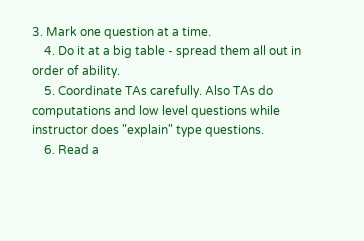3. Mark one question at a time.
    4. Do it at a big table - spread them all out in order of ability.
    5. Coordinate TAs carefully. Also TAs do computations and low level questions while instructor does "explain" type questions.
    6. Read a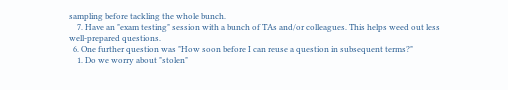sampling before tackling the whole bunch.
    7. Have an "exam testing" session with a bunch of TAs and/or colleagues. This helps weed out less well-prepared questions.
  6. One further question was "How soon before I can reuse a question in subsequent terms?"
    1. Do we worry about "stolen"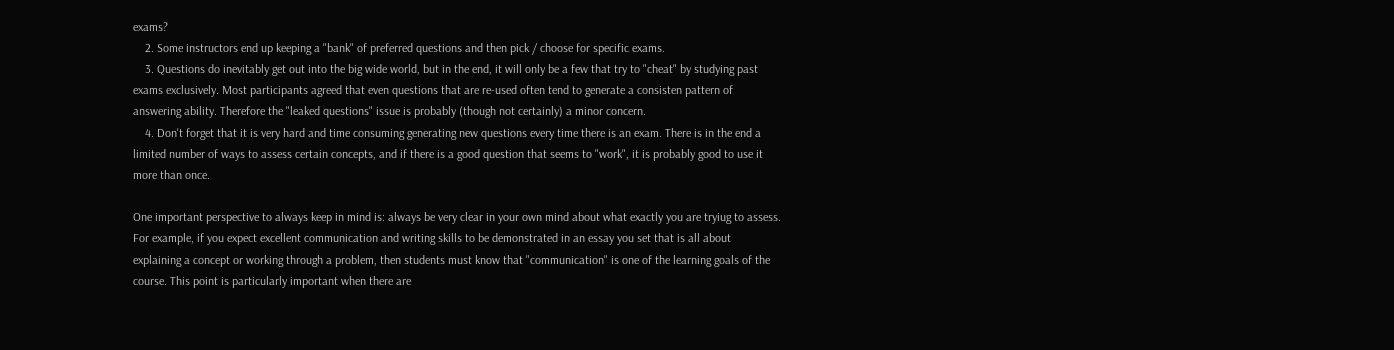exams?
    2. Some instructors end up keeping a "bank" of preferred questions and then pick / choose for specific exams.
    3. Questions do inevitably get out into the big wide world, but in the end, it will only be a few that try to "cheat" by studying past exams exclusively. Most participants agreed that even questions that are re-used often tend to generate a consisten pattern of answering ability. Therefore the "leaked questions" issue is probably (though not certainly) a minor concern.
    4. Don't forget that it is very hard and time consuming generating new questions every time there is an exam. There is in the end a limited number of ways to assess certain concepts, and if there is a good question that seems to "work", it is probably good to use it more than once.

One important perspective to always keep in mind is: always be very clear in your own mind about what exactly you are tryiug to assess. For example, if you expect excellent communication and writing skills to be demonstrated in an essay you set that is all about explaining a concept or working through a problem, then students must know that "communication" is one of the learning goals of the course. This point is particularly important when there are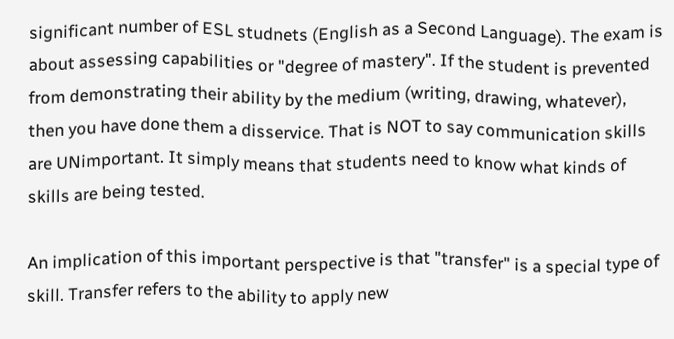significant number of ESL studnets (English as a Second Language). The exam is about assessing capabilities or "degree of mastery". If the student is prevented from demonstrating their ability by the medium (writing, drawing, whatever), then you have done them a disservice. That is NOT to say communication skills are UNimportant. It simply means that students need to know what kinds of skills are being tested.

An implication of this important perspective is that "transfer" is a special type of skill. Transfer refers to the ability to apply new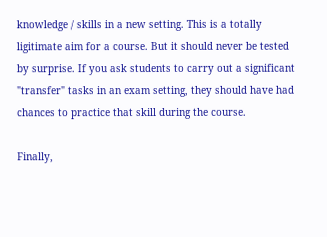knowledge / skills in a new setting. This is a totally ligitimate aim for a course. But it should never be tested by surprise. If you ask students to carry out a significant "transfer" tasks in an exam setting, they should have had chances to practice that skill during the course.

Finally,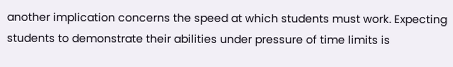another implication concerns the speed at which students must work. Expecting students to demonstrate their abilities under pressure of time limits is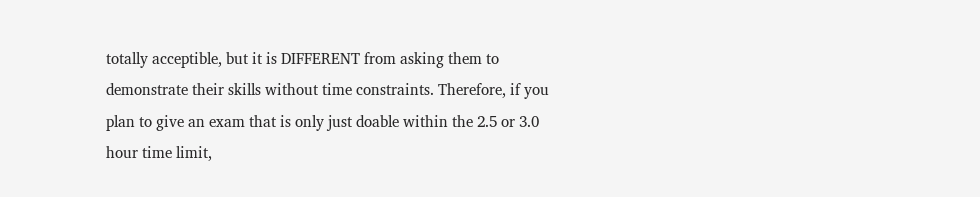totally acceptible, but it is DIFFERENT from asking them to demonstrate their skills without time constraints. Therefore, if you plan to give an exam that is only just doable within the 2.5 or 3.0 hour time limit,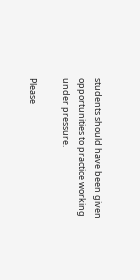students should have been given opportunities to practice working under pressure.

Please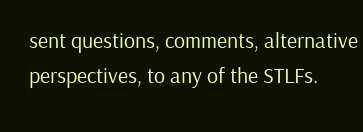sent questions, comments, alternative perspectives, to any of the STLFs.